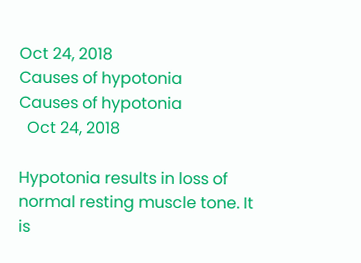Oct 24, 2018
Causes of hypotonia
Causes of hypotonia
  Oct 24, 2018

Hypotonia results in loss of normal resting muscle tone. It is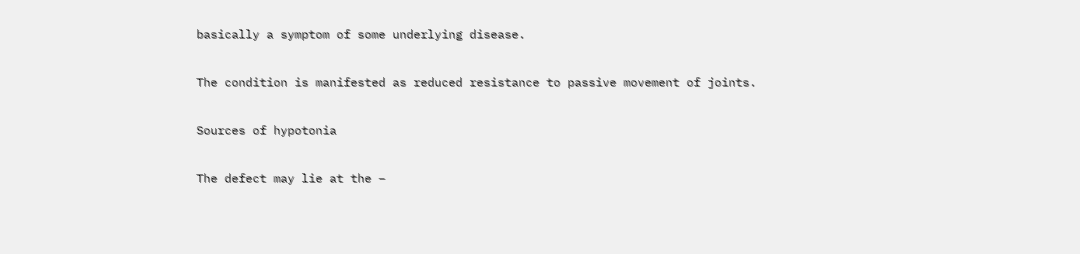basically a symptom of some underlying disease.

The condition is manifested as reduced resistance to passive movement of joints.

Sources of hypotonia

The defect may lie at the –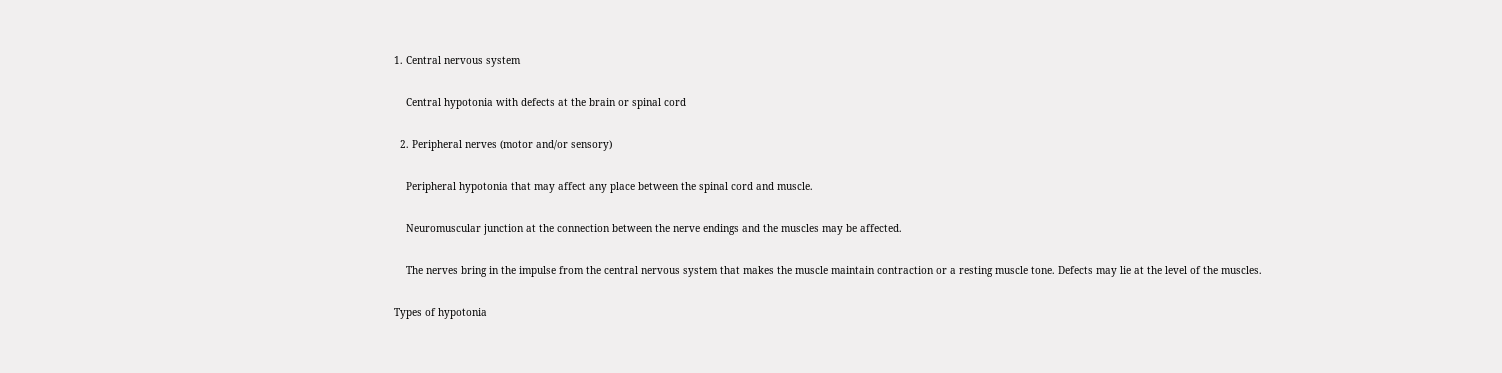1. Central nervous system

    Central hypotonia with defects at the brain or spinal cord

  2. Peripheral nerves (motor and/or sensory)

    Peripheral hypotonia that may affect any place between the spinal cord and muscle.

    Neuromuscular junction at the connection between the nerve endings and the muscles may be affected.

    The nerves bring in the impulse from the central nervous system that makes the muscle maintain contraction or a resting muscle tone. Defects may lie at the level of the muscles.

Types of hypotonia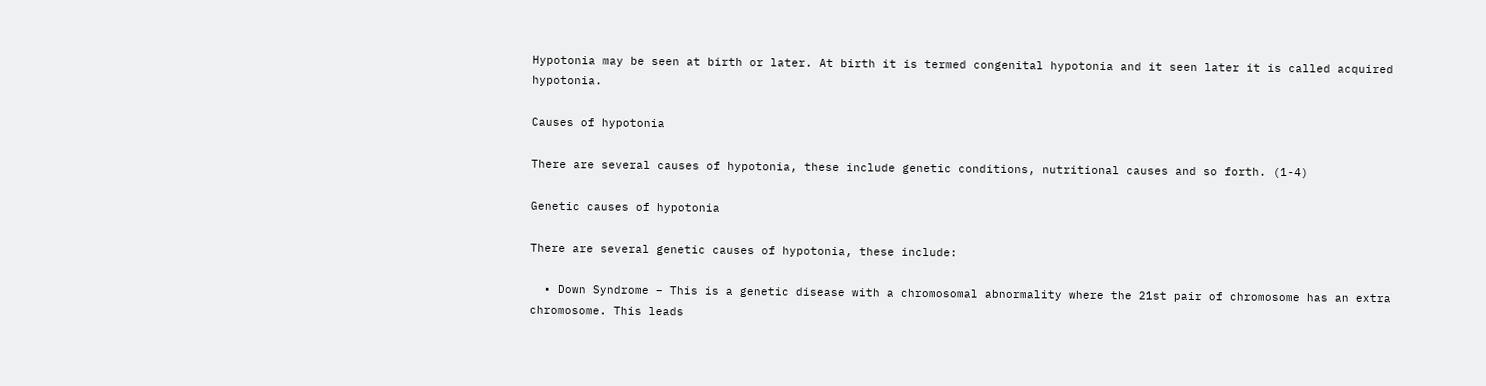Hypotonia may be seen at birth or later. At birth it is termed congenital hypotonia and it seen later it is called acquired hypotonia.

Causes of hypotonia

There are several causes of hypotonia, these include genetic conditions, nutritional causes and so forth. (1-4)

Genetic causes of hypotonia

There are several genetic causes of hypotonia, these include:

  • Down Syndrome – This is a genetic disease with a chromosomal abnormality where the 21st pair of chromosome has an extra chromosome. This leads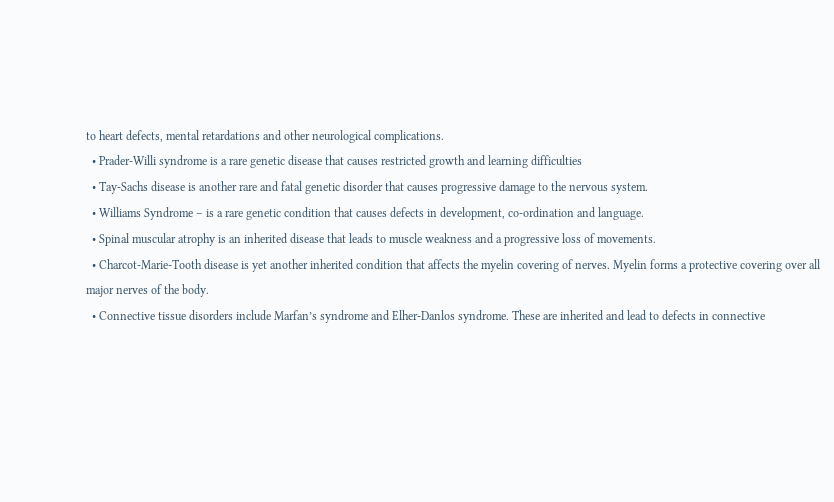to heart defects, mental retardations and other neurological complications.
  • Prader-Willi syndrome is a rare genetic disease that causes restricted growth and learning difficulties
  • Tay-Sachs disease is another rare and fatal genetic disorder that causes progressive damage to the nervous system.
  • Williams Syndrome – is a rare genetic condition that causes defects in development, co-ordination and language.
  • Spinal muscular atrophy is an inherited disease that leads to muscle weakness and a progressive loss of movements.
  • Charcot-Marie-Tooth disease is yet another inherited condition that affects the myelin covering of nerves. Myelin forms a protective covering over all major nerves of the body.
  • Connective tissue disorders include Marfan’s syndrome and Elher-Danlos syndrome. These are inherited and lead to defects in connective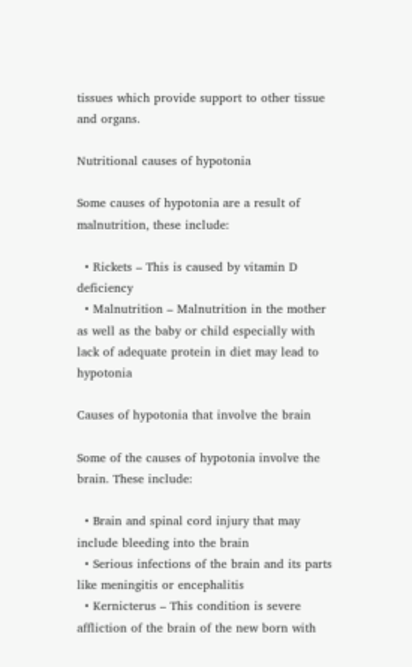tissues which provide support to other tissue and organs.

Nutritional causes of hypotonia

Some causes of hypotonia are a result of malnutrition, these include:

  • Rickets – This is caused by vitamin D deficiency
  • Malnutrition – Malnutrition in the mother as well as the baby or child especially with lack of adequate protein in diet may lead to hypotonia

Causes of hypotonia that involve the brain

Some of the causes of hypotonia involve the brain. These include:

  • Brain and spinal cord injury that may include bleeding into the brain
  • Serious infections of the brain and its parts like meningitis or encephalitis
  • Kernicterus – This condition is severe affliction of the brain of the new born with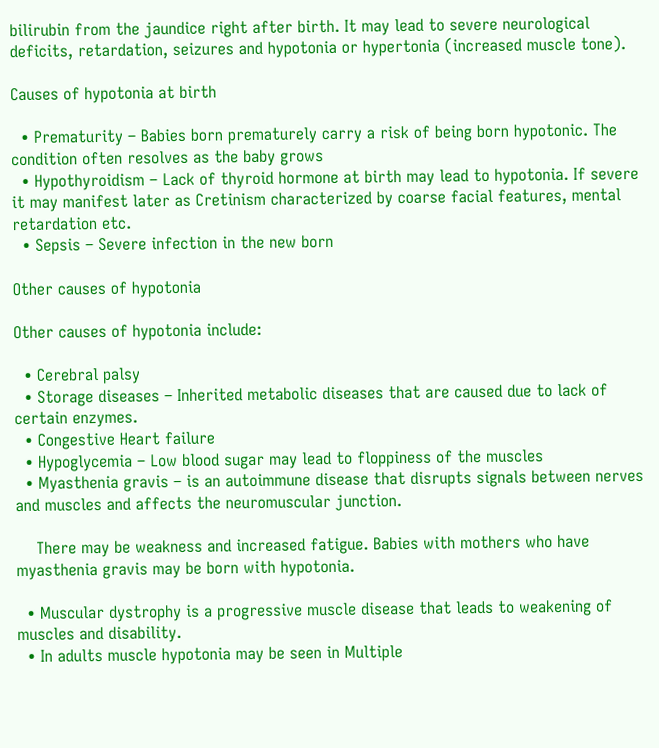bilirubin from the jaundice right after birth. It may lead to severe neurological deficits, retardation, seizures and hypotonia or hypertonia (increased muscle tone).

Causes of hypotonia at birth

  • Prematurity – Babies born prematurely carry a risk of being born hypotonic. The condition often resolves as the baby grows
  • Hypothyroidism – Lack of thyroid hormone at birth may lead to hypotonia. If severe it may manifest later as Cretinism characterized by coarse facial features, mental retardation etc.
  • Sepsis – Severe infection in the new born

Other causes of hypotonia

Other causes of hypotonia include:

  • Cerebral palsy
  • Storage diseases – Inherited metabolic diseases that are caused due to lack of certain enzymes.
  • Congestive Heart failure
  • Hypoglycemia – Low blood sugar may lead to floppiness of the muscles
  • Myasthenia gravis – is an autoimmune disease that disrupts signals between nerves and muscles and affects the neuromuscular junction.

    There may be weakness and increased fatigue. Babies with mothers who have myasthenia gravis may be born with hypotonia.

  • Muscular dystrophy is a progressive muscle disease that leads to weakening of muscles and disability.
  • In adults muscle hypotonia may be seen in Multiple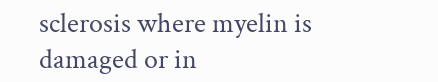sclerosis where myelin is damaged or in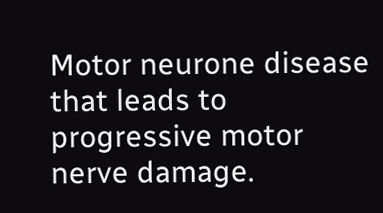Motor neurone disease that leads to progressive motor nerve damage.